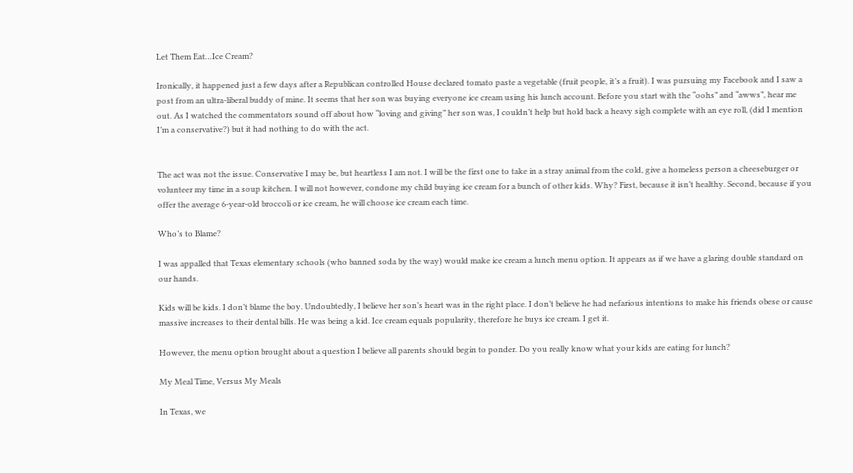Let Them Eat…Ice Cream?

Ironically, it happened just a few days after a Republican controlled House declared tomato paste a vegetable (fruit people, it’s a fruit). I was pursuing my Facebook and I saw a post from an ultra-liberal buddy of mine. It seems that her son was buying everyone ice cream using his lunch account. Before you start with the “oohs” and “awws”, hear me out. As I watched the commentators sound off about how “loving and giving” her son was, I couldn’t help but hold back a heavy sigh complete with an eye roll, (did I mention I’m a conservative?) but it had nothing to do with the act.


The act was not the issue. Conservative I may be, but heartless I am not. I will be the first one to take in a stray animal from the cold, give a homeless person a cheeseburger or volunteer my time in a soup kitchen. I will not however, condone my child buying ice cream for a bunch of other kids. Why? First, because it isn’t healthy. Second, because if you offer the average 6-year-old broccoli or ice cream, he will choose ice cream each time.

Who’s to Blame?

I was appalled that Texas elementary schools (who banned soda by the way) would make ice cream a lunch menu option. It appears as if we have a glaring double standard on our hands.

Kids will be kids. I don’t blame the boy. Undoubtedly, I believe her son’s heart was in the right place. I don’t believe he had nefarious intentions to make his friends obese or cause massive increases to their dental bills. He was being a kid. Ice cream equals popularity, therefore he buys ice cream. I get it.

However, the menu option brought about a question I believe all parents should begin to ponder. Do you really know what your kids are eating for lunch?

My Meal Time, Versus My Meals

In Texas, we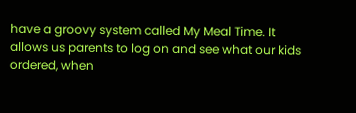have a groovy system called My Meal Time. It allows us parents to log on and see what our kids ordered, when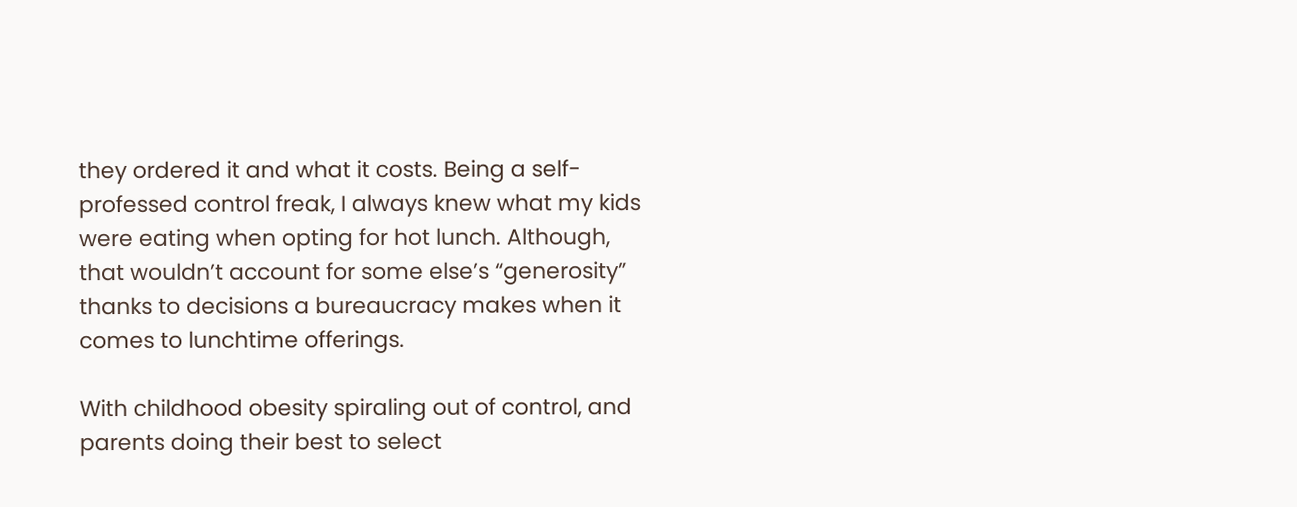they ordered it and what it costs. Being a self-professed control freak, I always knew what my kids were eating when opting for hot lunch. Although, that wouldn’t account for some else’s “generosity” thanks to decisions a bureaucracy makes when it comes to lunchtime offerings.

With childhood obesity spiraling out of control, and parents doing their best to select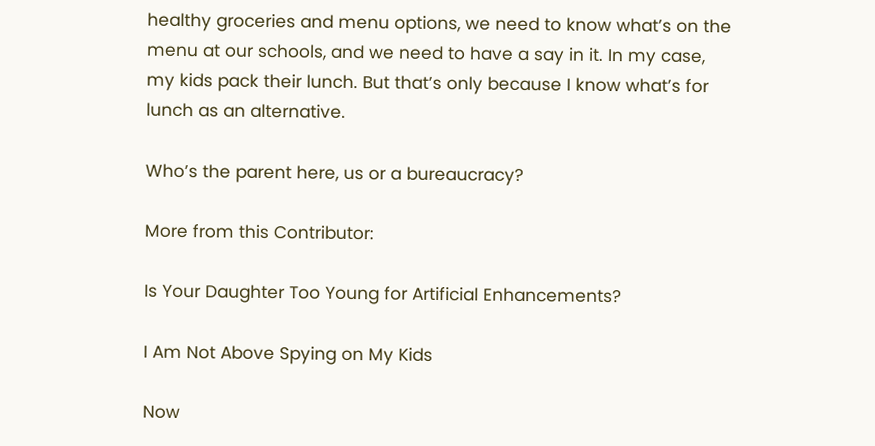healthy groceries and menu options, we need to know what’s on the menu at our schools, and we need to have a say in it. In my case, my kids pack their lunch. But that’s only because I know what’s for lunch as an alternative.

Who’s the parent here, us or a bureaucracy?

More from this Contributor:

Is Your Daughter Too Young for Artificial Enhancements?

I Am Not Above Spying on My Kids

Now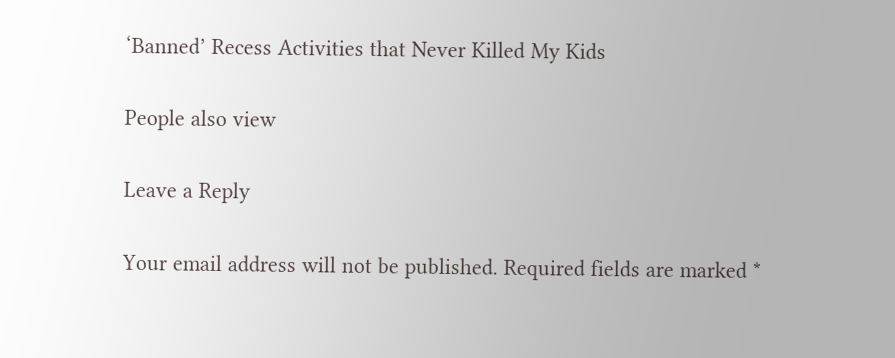‘Banned’ Recess Activities that Never Killed My Kids

People also view

Leave a Reply

Your email address will not be published. Required fields are marked *